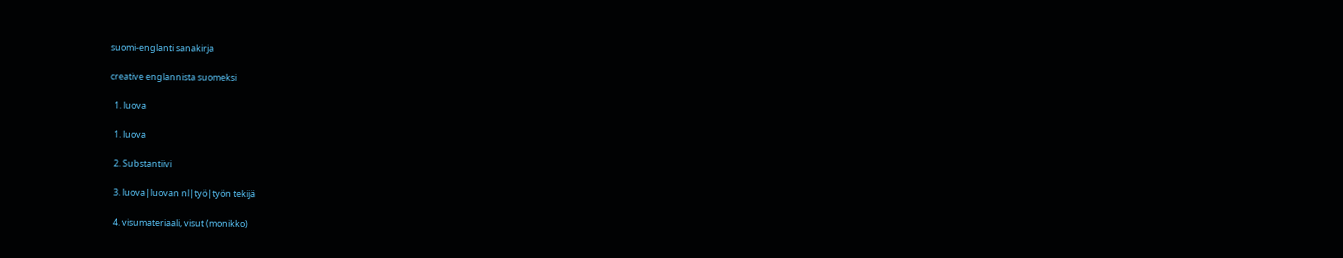suomi-englanti sanakirja

creative englannista suomeksi

  1. luova

  1. luova

  2. Substantiivi

  3. luova|luovan nl|työ|työn tekijä

  4. visumateriaali, visut (monikko)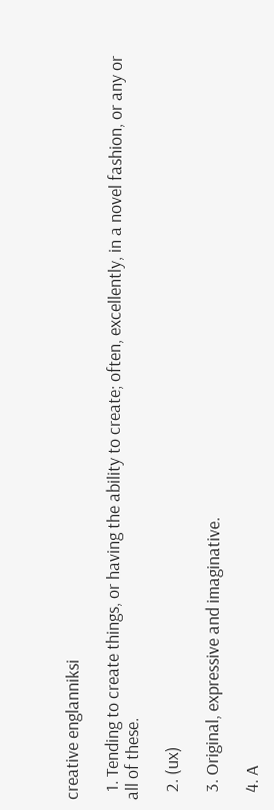creative englanniksi

  1. Tending to create things, or having the ability to create; often, excellently, in a novel fashion, or any or all of these.

  2. (ux)

  3. Original, expressive and imaginative.

  4. A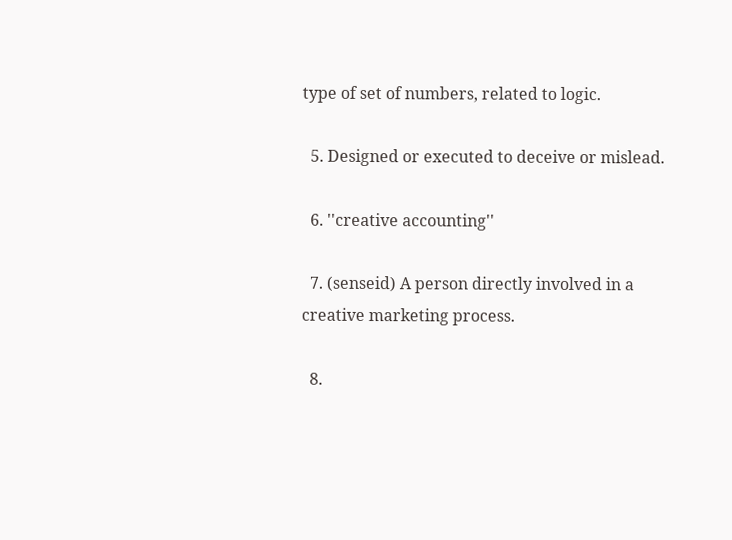type of set of numbers, related to logic.

  5. Designed or executed to deceive or mislead.

  6. ''creative accounting''

  7. (senseid) A person directly involved in a creative marketing process.

  8.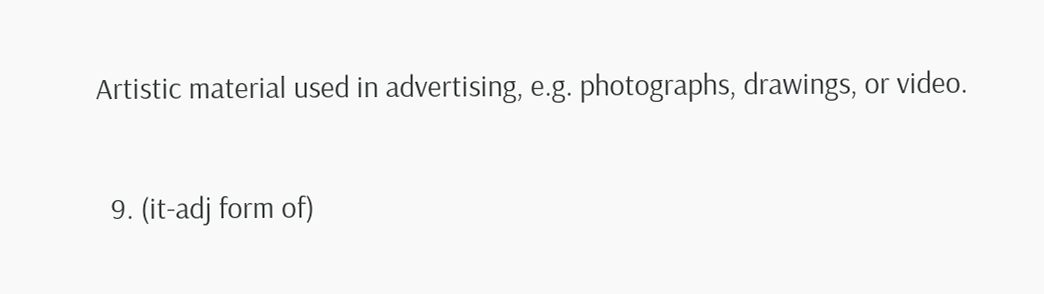Artistic material used in advertising, e.g. photographs, drawings, or video.

  9. (it-adj form of)